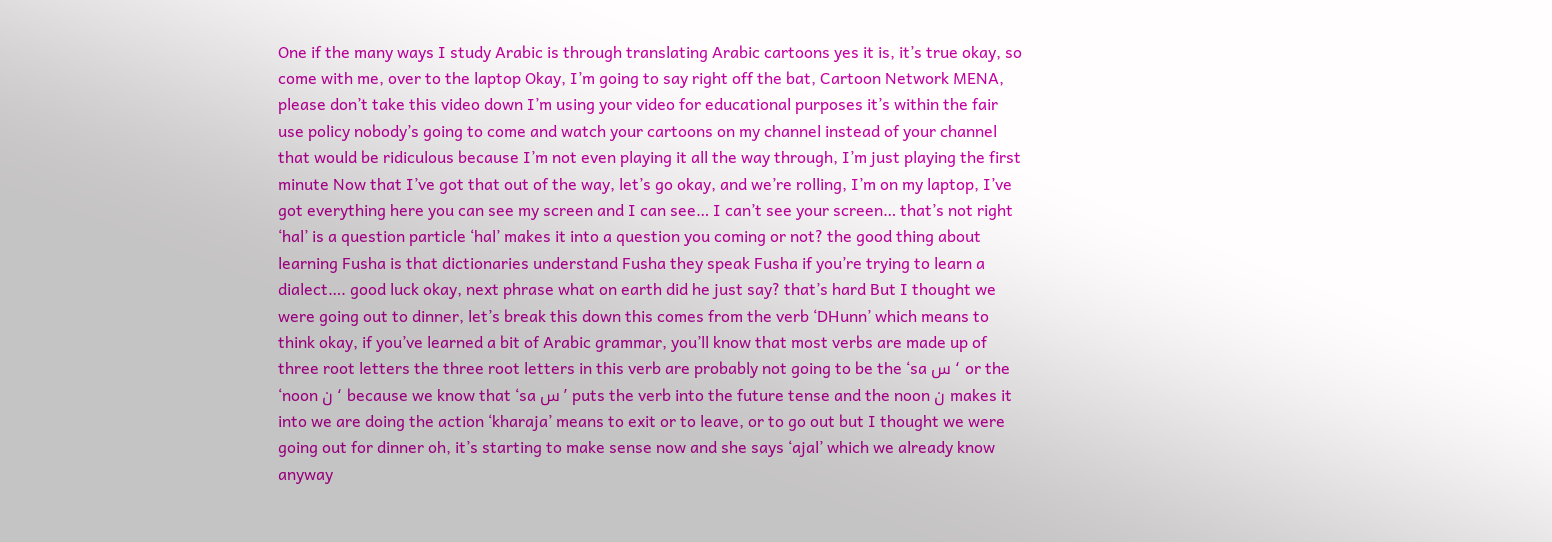One if the many ways I study Arabic is through translating Arabic cartoons yes it is, it’s true okay, so come with me, over to the laptop Okay, I’m going to say right off the bat, Cartoon Network MENA, please don’t take this video down I’m using your video for educational purposes it’s within the fair use policy nobody’s going to come and watch your cartoons on my channel instead of your channel that would be ridiculous because I’m not even playing it all the way through, I’m just playing the first minute Now that I’ve got that out of the way, let’s go okay, and we’re rolling, I’m on my laptop, I’ve got everything here you can see my screen and I can see… I can’t see your screen… that’s not right ‘hal’ is a question particle ‘hal’ makes it into a question you coming or not? the good thing about learning Fusha is that dictionaries understand Fusha they speak Fusha if you’re trying to learn a dialect…. good luck okay, next phrase what on earth did he just say? that’s hard But I thought we were going out to dinner, let’s break this down this comes from the verb ‘DHunn’ which means to think okay, if you’ve learned a bit of Arabic grammar, you’ll know that most verbs are made up of three root letters the three root letters in this verb are probably not going to be the ‘sa س ‘ or the ‘noon ن ‘ because we know that ‘sa س’ puts the verb into the future tense and the noon ن makes it into we are doing the action ‘kharaja’ means to exit or to leave, or to go out but I thought we were going out for dinner oh, it’s starting to make sense now and she says ‘ajal’ which we already know anyway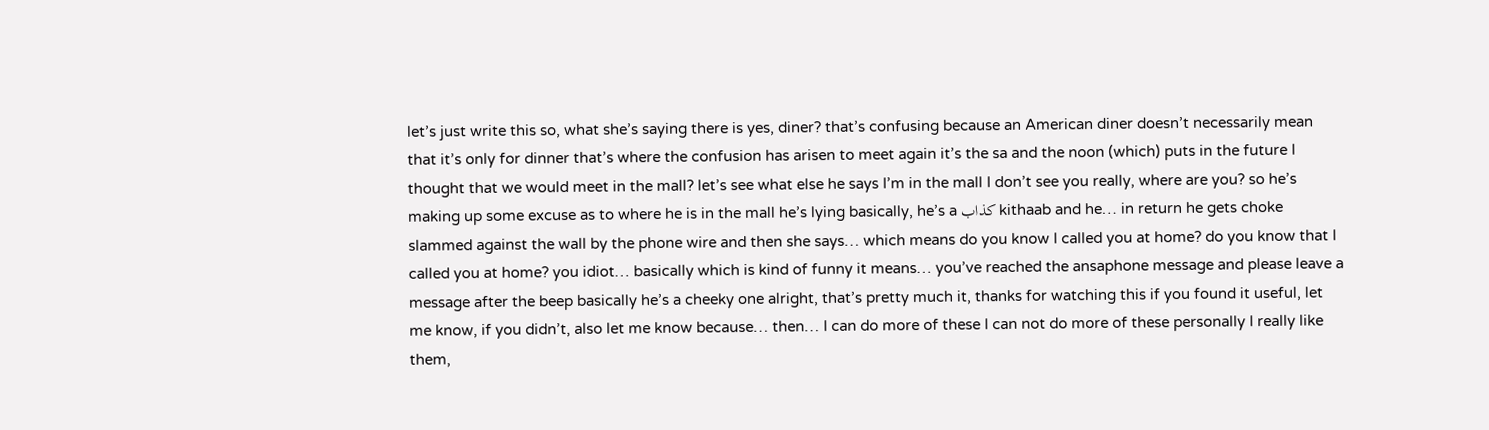let’s just write this so, what she’s saying there is yes, diner? that’s confusing because an American diner doesn’t necessarily mean that it’s only for dinner that’s where the confusion has arisen to meet again it’s the sa and the noon (which) puts in the future I thought that we would meet in the mall? let’s see what else he says I’m in the mall I don’t see you really, where are you? so he’s making up some excuse as to where he is in the mall he’s lying basically, he’s a كذاب kithaab and he… in return he gets choke slammed against the wall by the phone wire and then she says… which means do you know I called you at home? do you know that I called you at home? you idiot… basically which is kind of funny it means… you’ve reached the ansaphone message and please leave a message after the beep basically he’s a cheeky one alright, that’s pretty much it, thanks for watching this if you found it useful, let me know, if you didn’t, also let me know because… then… I can do more of these I can not do more of these personally I really like them,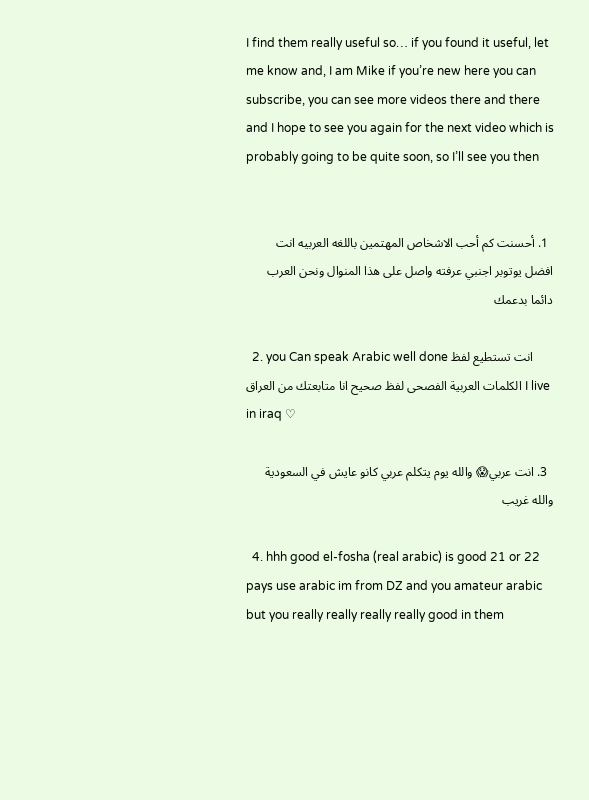I find them really useful so… if you found it useful, let me know and, I am Mike if you’re new here you can subscribe, you can see more videos there and there and I hope to see you again for the next video which is probably going to be quite soon, so I’ll see you then


  1. أحسنت كم أحب الاشخاص المهتمين باللغه العربيه انت افضل يوتوبر اجنبي عرفته واصل على هذا المنوال ونحن العرب دائما بدعمك

  2. you Can speak Arabic well done انت تستطيع لفظ الكلمات العربية الفصحى لفظ صحيح انا متابعتك من العراق I live in iraq ♡

  3. انت عربي😱 والله يوم يتكلم عربي كانو عايش في السعودية والله غريب

  4. hhh good el-fosha (real arabic) is good 21 or 22 pays use arabic im from DZ and you amateur arabic but you really really really really good in them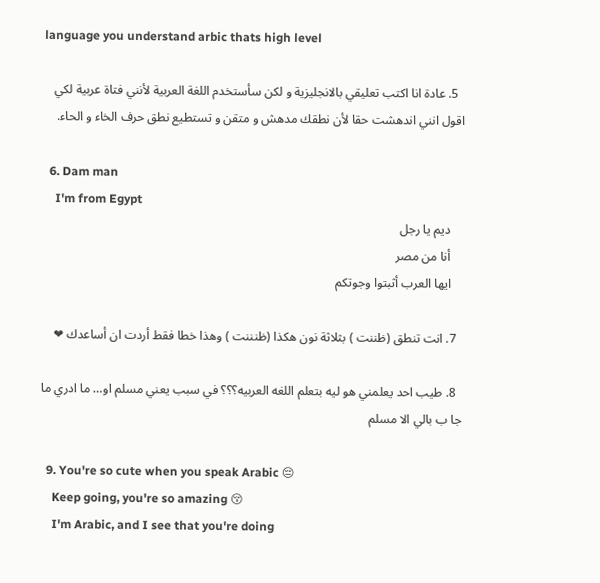language you understand arbic thats high level

  5. عادة انا اكتب تعليقي بالانجليزية و لكن سأستخدم اللغة العربية لأنني فتاة عربية لكي اقول انني اندهشت حقا لأن نطقك مدهش و متقن و تستطيع نطق حرف الخاء و الحاء.

  6. Dam man
    I'm from Egypt
    ديم يا رجل
    أنا من مصر
    ايها العرب أثبتوا وجوتكم

  7. انت تنطق (ظننت ) بثلاثة نون هكذا (ظنننت ) وهذا خطا فقط أردت ان أساعدك ❤

  8. طيب احد يعلمني هو ليه بتعلم اللغه العربيه؟؟؟ في سبب يعني مسلم او… ما ادري ما جا ب بالي الا مسلم

  9. You're so cute when you speak Arabic 😔
    Keep going, you're so amazing 😚
    I'm Arabic, and I see that you're doing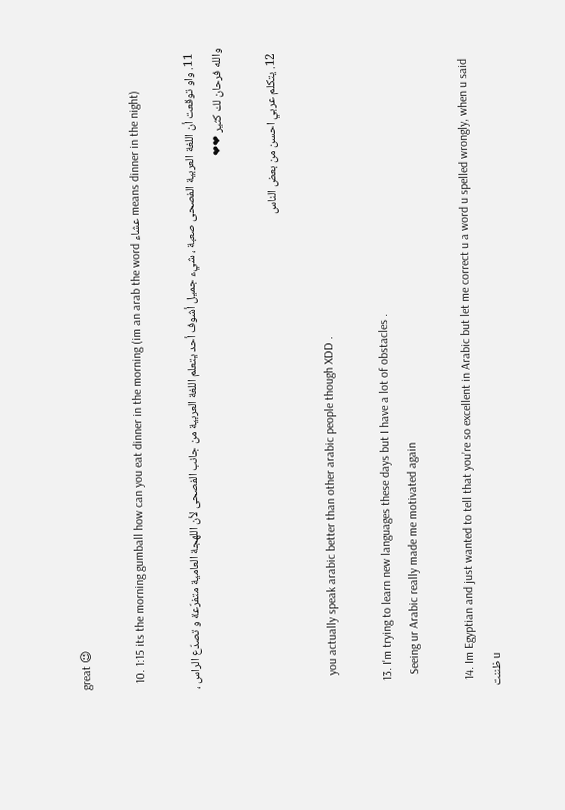great 😉

  10. 1:15 its the morning gumball how can you eat dinner in the morning (im an arab the word عشاء means dinner in the night)

  11. واو توقعت أن اللغة العربية الفصحى صعبة ، شيء جميل أشوف أحد يتعلم اللغة العربية من جانب الفصحى لأن اللهجة العامية متفرّعة و تصدّع الراس ، والله فرحان لك كثير ❤❤

  12. يتكلم عربي احسن من بعض الناس

    you actually speak arabic better than other arabic people though XDD .

  13. I'm trying to learn new languages these days but I have a lot of obstacles .
    Seeing ur Arabic really made me motivated again

  14. Im Egyptian and just wanted to tell that you’re so excellent in Arabic but let me correct u a word u spelled wrongly, when u said ظننت u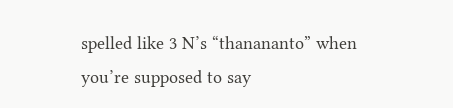spelled like 3 N’s “thanananto” when you’re supposed to say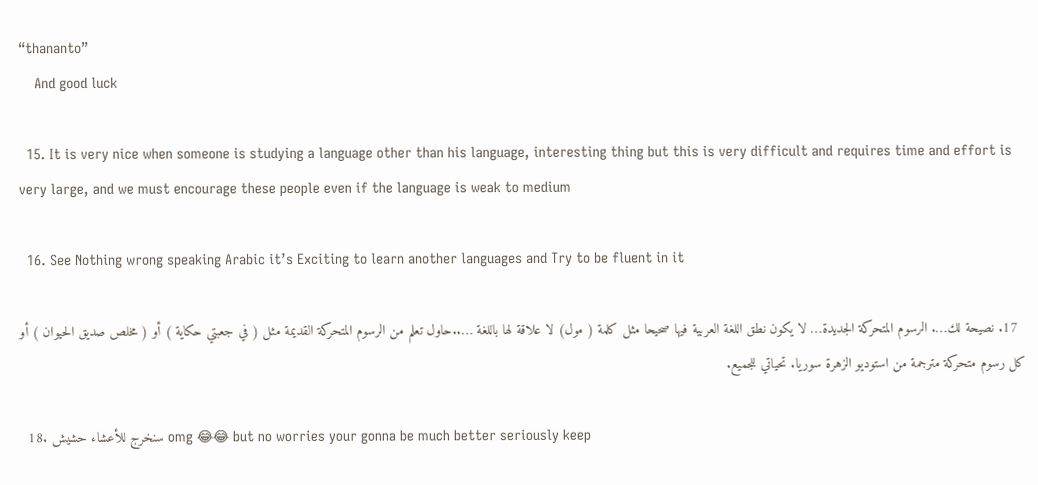“thananto”
    And good luck

  15. It is very nice when someone is studying a language other than his language, interesting thing but this is very difficult and requires time and effort is very large, and we must encourage these people even if the language is weak to medium

  16. See Nothing wrong speaking Arabic it’s Exciting to learn another languages and Try to be fluent in it

  17. نصيحة لك…. الرسوم المتحركة الجديدة… لا يكون نطق اللغة العربية فيها صحيحا مثل كلمة ( مول) لا علاقة لها باللغة …..حاول تعلم من الرسوم المتحركة القديمة مثل ( في جعبتي حكاية ) أو ( مخلص صديق الحيوان ) أو كل رسوم متحركة مترجمة من استوديو الزهرة سوريا. تحياتي للجميع.

  18. سنخرج للأعشاء حشيش omg 😂😂 but no worries your gonna be much better seriously keep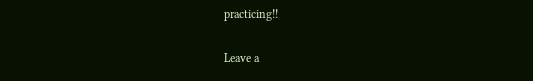practicing!!

Leave a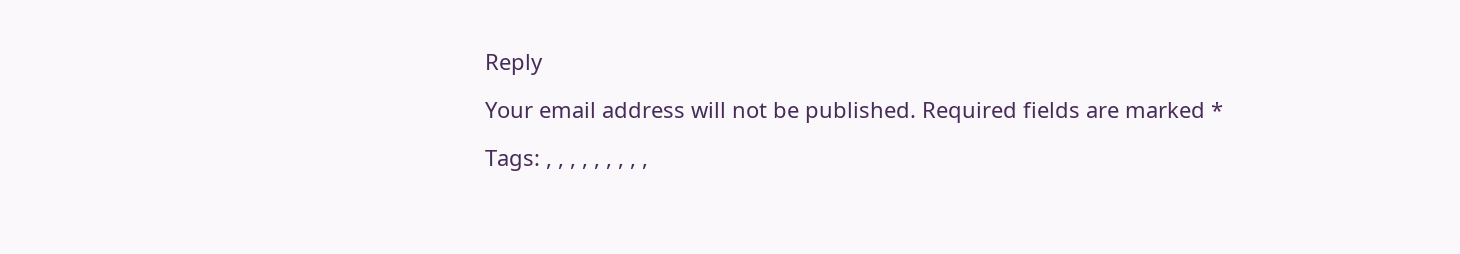Reply

Your email address will not be published. Required fields are marked *

Tags: , , , , , , , , ,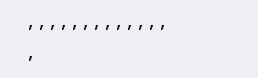, , , , , , , , , , , , , ,